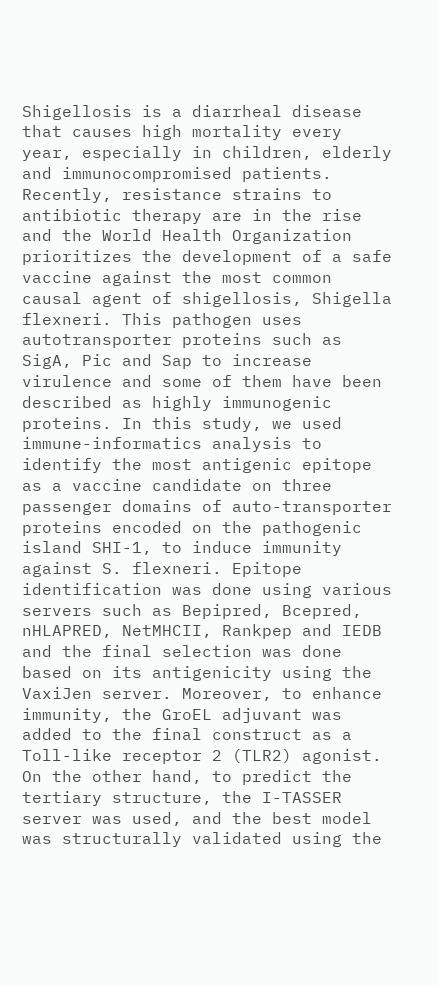Shigellosis is a diarrheal disease that causes high mortality every year, especially in children, elderly and immunocompromised patients. Recently, resistance strains to antibiotic therapy are in the rise and the World Health Organization prioritizes the development of a safe vaccine against the most common causal agent of shigellosis, Shigella flexneri. This pathogen uses autotransporter proteins such as SigA, Pic and Sap to increase virulence and some of them have been described as highly immunogenic proteins. In this study, we used immune-informatics analysis to identify the most antigenic epitope as a vaccine candidate on three passenger domains of auto-transporter proteins encoded on the pathogenic island SHI-1, to induce immunity against S. flexneri. Epitope identification was done using various servers such as Bepipred, Bcepred, nHLAPRED, NetMHCII, Rankpep and IEDB and the final selection was done based on its antigenicity using the VaxiJen server. Moreover, to enhance immunity, the GroEL adjuvant was added to the final construct as a Toll-like receptor 2 (TLR2) agonist. On the other hand, to predict the tertiary structure, the I-TASSER server was used, and the best model was structurally validated using the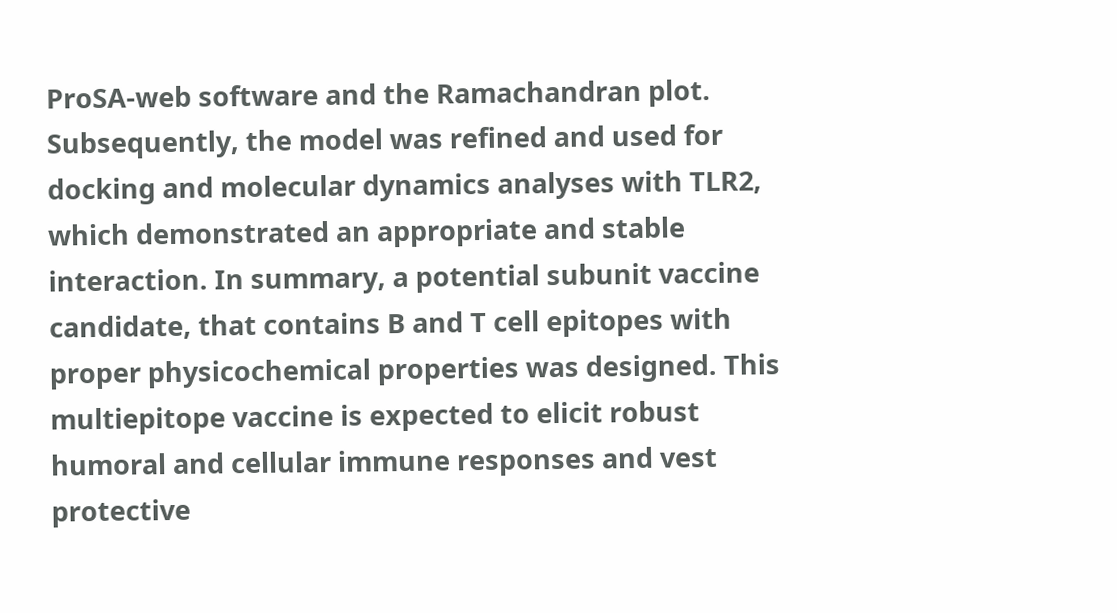ProSA-web software and the Ramachandran plot. Subsequently, the model was refined and used for docking and molecular dynamics analyses with TLR2, which demonstrated an appropriate and stable interaction. In summary, a potential subunit vaccine candidate, that contains B and T cell epitopes with proper physicochemical properties was designed. This multiepitope vaccine is expected to elicit robust humoral and cellular immune responses and vest protective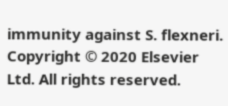immunity against S. flexneri.
Copyright © 2020 Elsevier Ltd. All rights reserved.